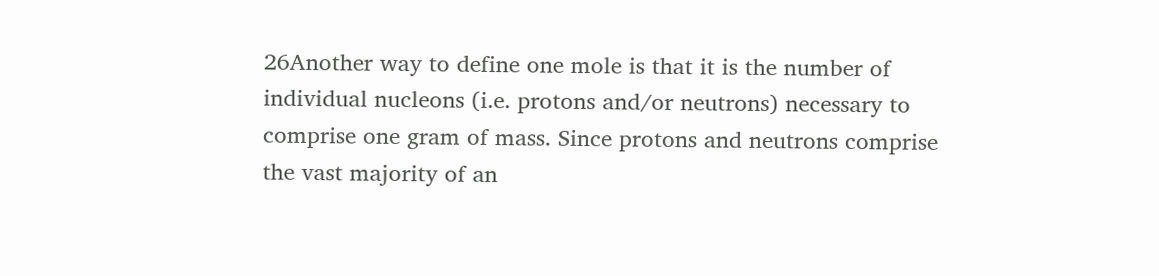26Another way to define one mole is that it is the number of individual nucleons (i.e. protons and/or neutrons) necessary to comprise one gram of mass. Since protons and neutrons comprise the vast majority of an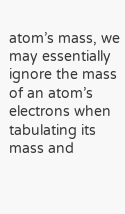atom’s mass, we may essentially ignore the mass of an atom’s electrons when tabulating its mass and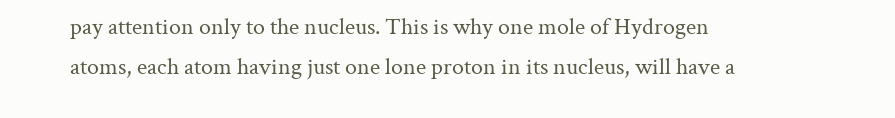pay attention only to the nucleus. This is why one mole of Hydrogen atoms, each atom having just one lone proton in its nucleus, will have a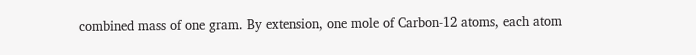combined mass of one gram. By extension, one mole of Carbon-12 atoms, each atom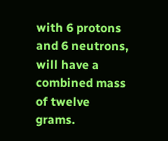with 6 protons and 6 neutrons, will have a combined mass of twelve grams.